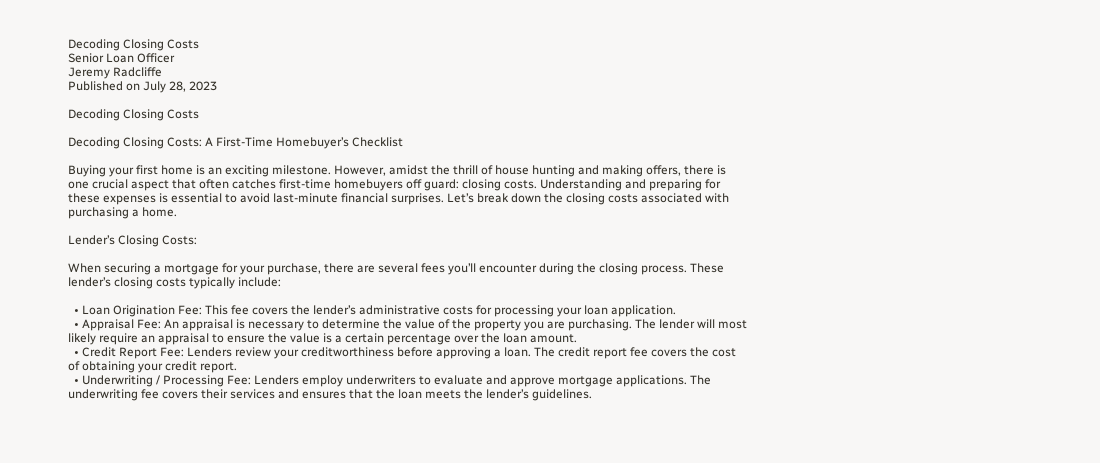Decoding Closing Costs
Senior Loan Officer
Jeremy Radcliffe
Published on July 28, 2023

Decoding Closing Costs

Decoding Closing Costs: A First-Time Homebuyer’s Checklist

Buying your first home is an exciting milestone. However, amidst the thrill of house hunting and making offers, there is one crucial aspect that often catches first-time homebuyers off guard: closing costs. Understanding and preparing for these expenses is essential to avoid last-minute financial surprises. Let’s break down the closing costs associated with purchasing a home.

Lender’s Closing Costs:

When securing a mortgage for your purchase, there are several fees you’ll encounter during the closing process. These lender’s closing costs typically include:

  • Loan Origination Fee: This fee covers the lender’s administrative costs for processing your loan application.
  • Appraisal Fee: An appraisal is necessary to determine the value of the property you are purchasing. The lender will most likely require an appraisal to ensure the value is a certain percentage over the loan amount.
  • Credit Report Fee: Lenders review your creditworthiness before approving a loan. The credit report fee covers the cost of obtaining your credit report.
  • Underwriting / Processing Fee: Lenders employ underwriters to evaluate and approve mortgage applications. The underwriting fee covers their services and ensures that the loan meets the lender’s guidelines.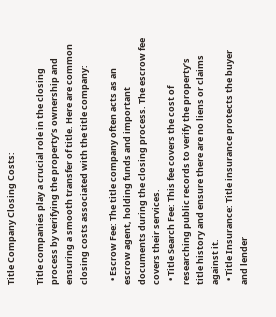Title Company Closing Costs:

Title companies play a crucial role in the closing process by verifying the property’s ownership and ensuring a smooth transfer of title. Here are common closing costs associated with the title company:

  • Escrow Fee: The title company often acts as an escrow agent, holding funds and important documents during the closing process. The escrow fee covers their services.
  • Title Search Fee: This fee covers the cost of researching public records to verify the property’s title history and ensure there are no liens or claims against it.
  • Title Insurance: Title insurance protects the buyer and lender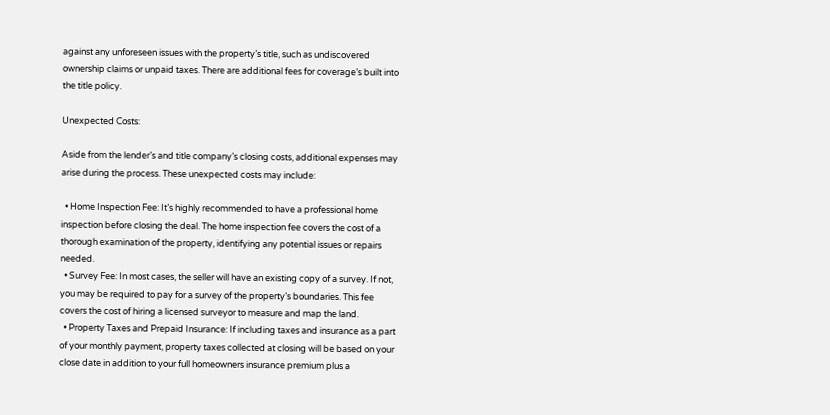against any unforeseen issues with the property’s title, such as undiscovered ownership claims or unpaid taxes. There are additional fees for coverage’s built into the title policy.

Unexpected Costs:

Aside from the lender’s and title company’s closing costs, additional expenses may arise during the process. These unexpected costs may include:

  • Home Inspection Fee: It’s highly recommended to have a professional home inspection before closing the deal. The home inspection fee covers the cost of a thorough examination of the property, identifying any potential issues or repairs needed.
  • Survey Fee: In most cases, the seller will have an existing copy of a survey. If not, you may be required to pay for a survey of the property’s boundaries. This fee covers the cost of hiring a licensed surveyor to measure and map the land.
  • Property Taxes and Prepaid Insurance: If including taxes and insurance as a part of your monthly payment, property taxes collected at closing will be based on your close date in addition to your full homeowners insurance premium plus a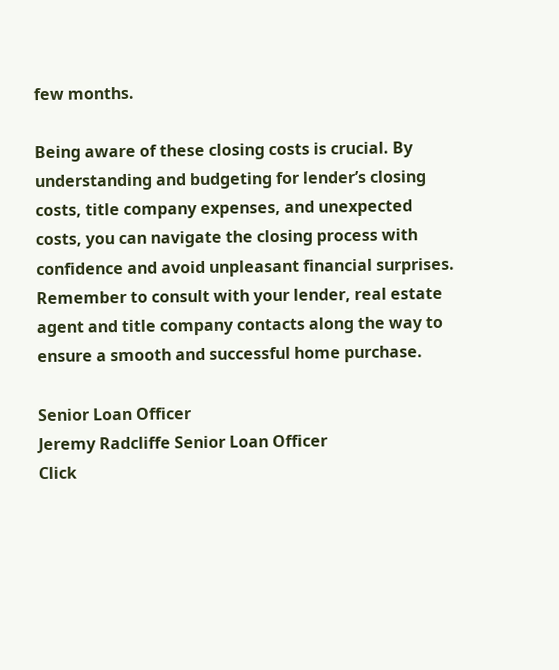few months.

Being aware of these closing costs is crucial. By understanding and budgeting for lender’s closing costs, title company expenses, and unexpected costs, you can navigate the closing process with confidence and avoid unpleasant financial surprises. Remember to consult with your lender, real estate agent and title company contacts along the way to ensure a smooth and successful home purchase.

Senior Loan Officer
Jeremy Radcliffe Senior Loan Officer
Click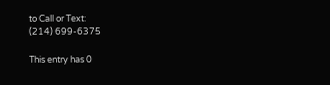to Call or Text:
(214) 699-6375

This entry has 0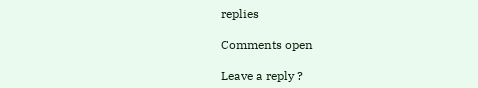replies

Comments open

Leave a reply ?